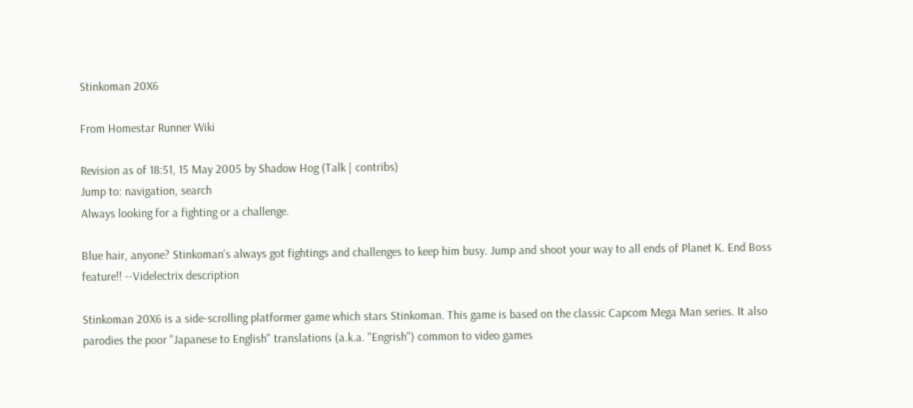Stinkoman 20X6

From Homestar Runner Wiki

Revision as of 18:51, 15 May 2005 by Shadow Hog (Talk | contribs)
Jump to: navigation, search
Always looking for a fighting or a challenge.

Blue hair, anyone? Stinkoman's always got fightings and challenges to keep him busy. Jump and shoot your way to all ends of Planet K. End Boss feature!! --Videlectrix description

Stinkoman 20X6 is a side-scrolling platformer game which stars Stinkoman. This game is based on the classic Capcom Mega Man series. It also parodies the poor "Japanese to English" translations (a.k.a. "Engrish") common to video games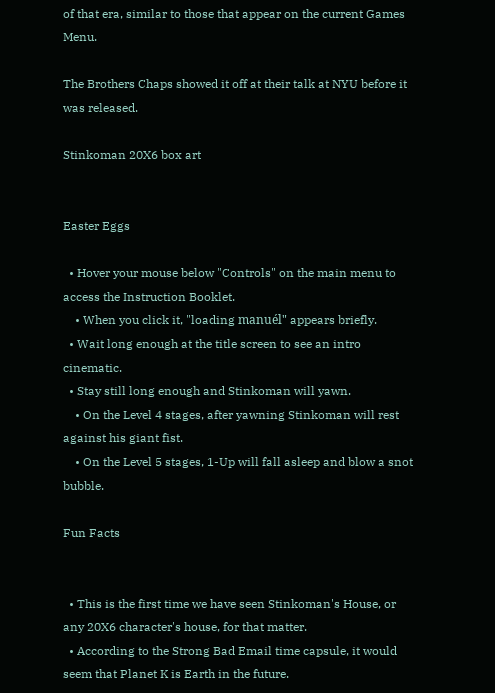of that era, similar to those that appear on the current Games Menu.

The Brothers Chaps showed it off at their talk at NYU before it was released.

Stinkoman 20X6 box art


Easter Eggs

  • Hover your mouse below "Controls" on the main menu to access the Instruction Booklet.
    • When you click it, "loading manuél" appears briefly.
  • Wait long enough at the title screen to see an intro cinematic.
  • Stay still long enough and Stinkoman will yawn.
    • On the Level 4 stages, after yawning Stinkoman will rest against his giant fist.
    • On the Level 5 stages, 1-Up will fall asleep and blow a snot bubble.

Fun Facts


  • This is the first time we have seen Stinkoman's House, or any 20X6 character's house, for that matter.
  • According to the Strong Bad Email time capsule, it would seem that Planet K is Earth in the future.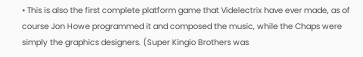• This is also the first complete platform game that Videlectrix have ever made, as of course Jon Howe programmed it and composed the music, while the Chaps were simply the graphics designers. (Super Kingio Brothers was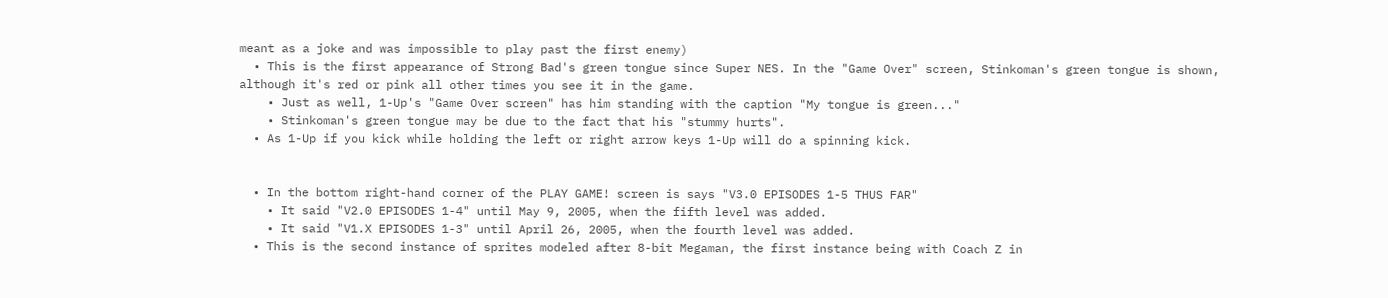meant as a joke and was impossible to play past the first enemy)
  • This is the first appearance of Strong Bad's green tongue since Super NES. In the "Game Over" screen, Stinkoman's green tongue is shown, although it's red or pink all other times you see it in the game.
    • Just as well, 1-Up's "Game Over screen" has him standing with the caption "My tongue is green..."
    • Stinkoman's green tongue may be due to the fact that his "stummy hurts".
  • As 1-Up if you kick while holding the left or right arrow keys 1-Up will do a spinning kick.


  • In the bottom right-hand corner of the PLAY GAME! screen is says "V3.0 EPISODES 1-5 THUS FAR"
    • It said "V2.0 EPISODES 1-4" until May 9, 2005, when the fifth level was added.
    • It said "V1.X EPISODES 1-3" until April 26, 2005, when the fourth level was added.
  • This is the second instance of sprites modeled after 8-bit Megaman, the first instance being with Coach Z in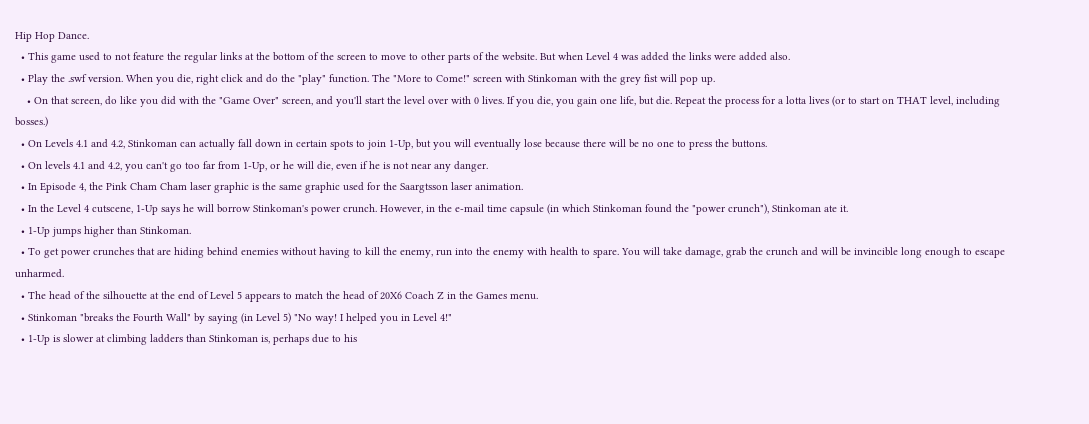Hip Hop Dance.
  • This game used to not feature the regular links at the bottom of the screen to move to other parts of the website. But when Level 4 was added the links were added also.
  • Play the .swf version. When you die, right click and do the "play" function. The "More to Come!" screen with Stinkoman with the grey fist will pop up.
    • On that screen, do like you did with the "Game Over" screen, and you'll start the level over with 0 lives. If you die, you gain one life, but die. Repeat the process for a lotta lives (or to start on THAT level, including bosses.)
  • On Levels 4.1 and 4.2, Stinkoman can actually fall down in certain spots to join 1-Up, but you will eventually lose because there will be no one to press the buttons.
  • On levels 4.1 and 4.2, you can't go too far from 1-Up, or he will die, even if he is not near any danger.
  • In Episode 4, the Pink Cham Cham laser graphic is the same graphic used for the Saargtsson laser animation.
  • In the Level 4 cutscene, 1-Up says he will borrow Stinkoman's power crunch. However, in the e-mail time capsule (in which Stinkoman found the "power crunch"), Stinkoman ate it.
  • 1-Up jumps higher than Stinkoman.
  • To get power crunches that are hiding behind enemies without having to kill the enemy, run into the enemy with health to spare. You will take damage, grab the crunch and will be invincible long enough to escape unharmed.
  • The head of the silhouette at the end of Level 5 appears to match the head of 20X6 Coach Z in the Games menu.
  • Stinkoman "breaks the Fourth Wall" by saying (in Level 5) "No way! I helped you in Level 4!"
  • 1-Up is slower at climbing ladders than Stinkoman is, perhaps due to his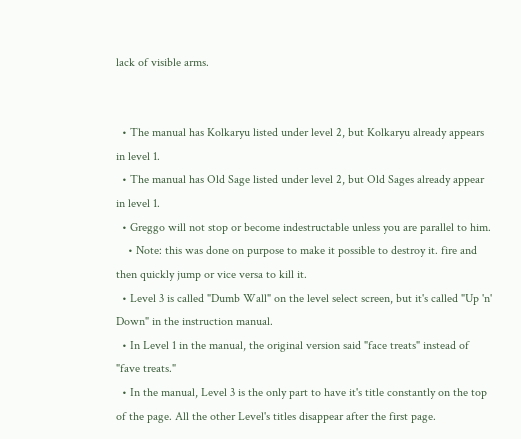lack of visible arms.


  • The manual has Kolkaryu listed under level 2, but Kolkaryu already appears in level 1.
  • The manual has Old Sage listed under level 2, but Old Sages already appear in level 1.
  • Greggo will not stop or become indestructable unless you are parallel to him.
    • Note: this was done on purpose to make it possible to destroy it. fire and then quickly jump or vice versa to kill it.
  • Level 3 is called "Dumb Wall" on the level select screen, but it's called "Up 'n' Down" in the instruction manual.
  • In Level 1 in the manual, the original version said "face treats" instead of "fave treats."
  • In the manual, Level 3 is the only part to have it's title constantly on the top of the page. All the other Level's titles disappear after the first page.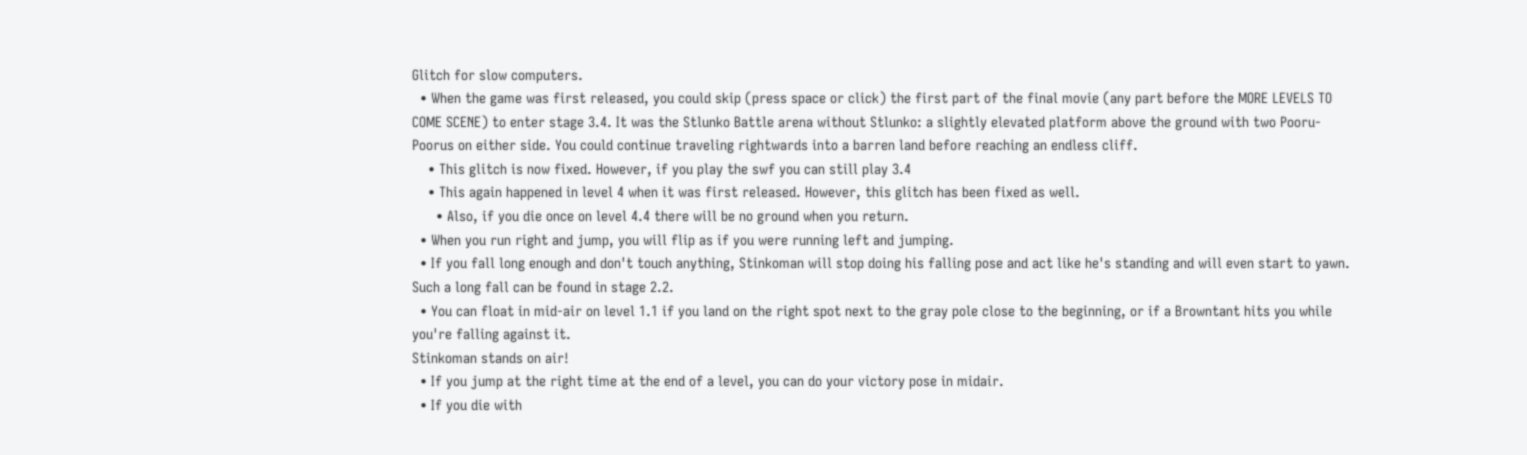Glitch for slow computers.
  • When the game was first released, you could skip (press space or click) the first part of the final movie (any part before the MORE LEVELS TO COME SCENE) to enter stage 3.4. It was the Stlunko Battle arena without Stlunko: a slightly elevated platform above the ground with two Pooru-Poorus on either side. You could continue traveling rightwards into a barren land before reaching an endless cliff.
    • This glitch is now fixed. However, if you play the swf you can still play 3.4
    • This again happened in level 4 when it was first released. However, this glitch has been fixed as well.
      • Also, if you die once on level 4.4 there will be no ground when you return.
  • When you run right and jump, you will flip as if you were running left and jumping.
  • If you fall long enough and don't touch anything, Stinkoman will stop doing his falling pose and act like he's standing and will even start to yawn. Such a long fall can be found in stage 2.2.
  • You can float in mid-air on level 1.1 if you land on the right spot next to the gray pole close to the beginning, or if a Browntant hits you while you're falling against it.
Stinkoman stands on air!
  • If you jump at the right time at the end of a level, you can do your victory pose in midair.
  • If you die with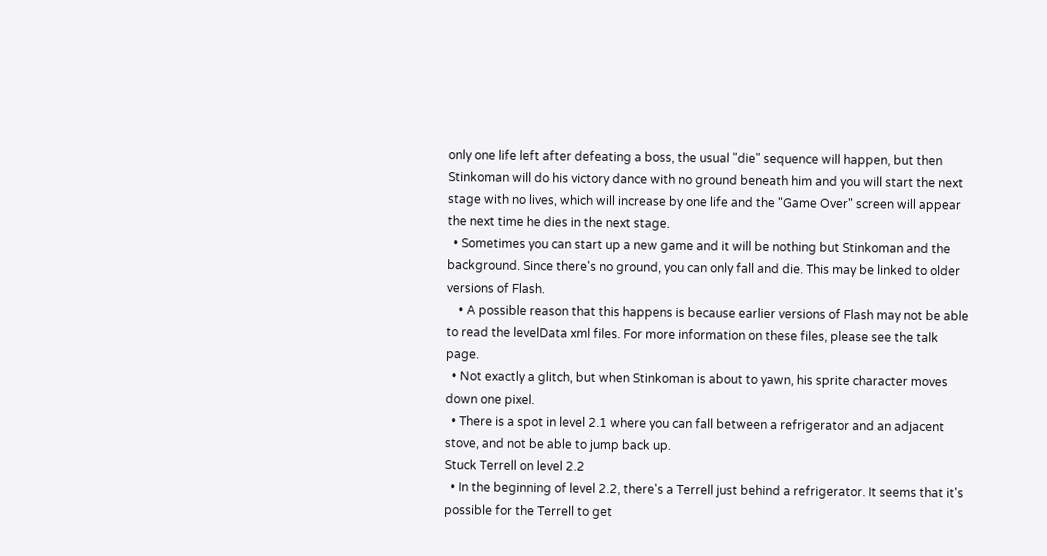only one life left after defeating a boss, the usual "die" sequence will happen, but then Stinkoman will do his victory dance with no ground beneath him and you will start the next stage with no lives, which will increase by one life and the "Game Over" screen will appear the next time he dies in the next stage.
  • Sometimes you can start up a new game and it will be nothing but Stinkoman and the background. Since there's no ground, you can only fall and die. This may be linked to older versions of Flash.
    • A possible reason that this happens is because earlier versions of Flash may not be able to read the levelData xml files. For more information on these files, please see the talk page.
  • Not exactly a glitch, but when Stinkoman is about to yawn, his sprite character moves down one pixel.
  • There is a spot in level 2.1 where you can fall between a refrigerator and an adjacent stove, and not be able to jump back up.
Stuck Terrell on level 2.2
  • In the beginning of level 2.2, there's a Terrell just behind a refrigerator. It seems that it's possible for the Terrell to get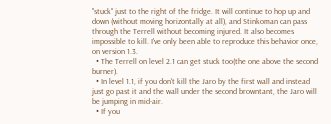"stuck" just to the right of the fridge. It will continue to hop up and down (without moving horizontally at all), and Stinkoman can pass through the Terrell without becoming injured. It also becomes impossible to kill. I've only been able to reproduce this behavior once, on version 1.3.
  • The Terrell on level 2.1 can get stuck too(the one above the second burner).
  • In level 1.1, if you don't kill the Jaro by the first wall and instead just go past it and the wall under the second browntant, the Jaro will be jumping in mid-air.
  • If you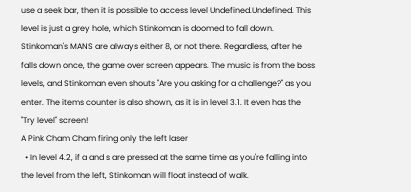use a seek bar, then it is possible to access level Undefined.Undefined. This level is just a grey hole, which Stinkoman is doomed to fall down. Stinkoman's MANS are always either 8, or not there. Regardless, after he falls down once, the game over screen appears. The music is from the boss levels, and Stinkoman even shouts "Are you asking for a challenge?" as you enter. The items counter is also shown, as it is in level 3.1. It even has the "Try level" screen!
A Pink Cham Cham firing only the left laser
  • In level 4.2, if a and s are pressed at the same time as you're falling into the level from the left, Stinkoman will float instead of walk.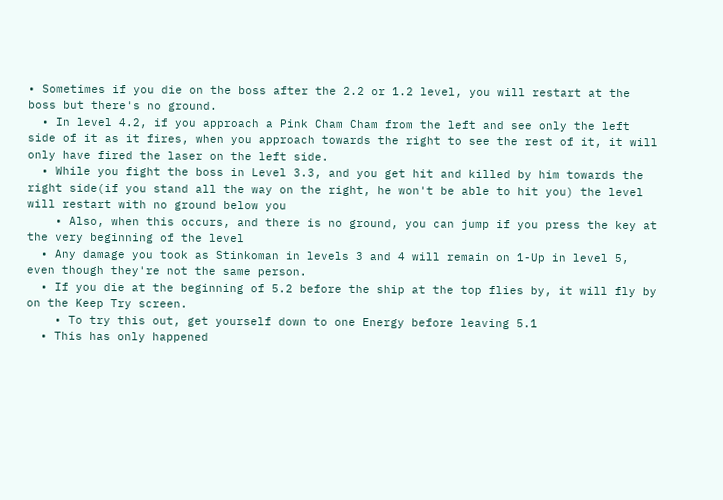• Sometimes if you die on the boss after the 2.2 or 1.2 level, you will restart at the boss but there's no ground.
  • In level 4.2, if you approach a Pink Cham Cham from the left and see only the left side of it as it fires, when you approach towards the right to see the rest of it, it will only have fired the laser on the left side.
  • While you fight the boss in Level 3.3, and you get hit and killed by him towards the right side(if you stand all the way on the right, he won't be able to hit you) the level will restart with no ground below you
    • Also, when this occurs, and there is no ground, you can jump if you press the key at the very beginning of the level
  • Any damage you took as Stinkoman in levels 3 and 4 will remain on 1-Up in level 5, even though they're not the same person.
  • If you die at the beginning of 5.2 before the ship at the top flies by, it will fly by on the Keep Try screen.
    • To try this out, get yourself down to one Energy before leaving 5.1
  • This has only happened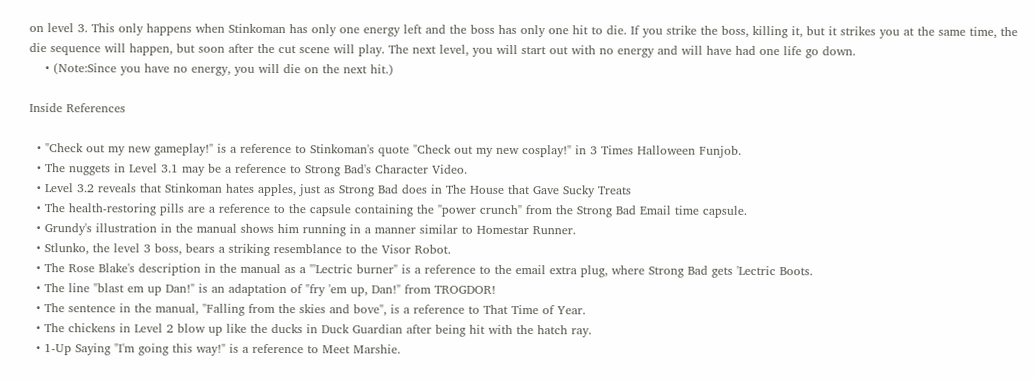on level 3. This only happens when Stinkoman has only one energy left and the boss has only one hit to die. If you strike the boss, killing it, but it strikes you at the same time, the die sequence will happen, but soon after the cut scene will play. The next level, you will start out with no energy and will have had one life go down.
    • (Note:Since you have no energy, you will die on the next hit.)

Inside References

  • "Check out my new gameplay!" is a reference to Stinkoman's quote "Check out my new cosplay!" in 3 Times Halloween Funjob.
  • The nuggets in Level 3.1 may be a reference to Strong Bad's Character Video.
  • Level 3.2 reveals that Stinkoman hates apples, just as Strong Bad does in The House that Gave Sucky Treats
  • The health-restoring pills are a reference to the capsule containing the "power crunch" from the Strong Bad Email time capsule.
  • Grundy's illustration in the manual shows him running in a manner similar to Homestar Runner.
  • Stlunko, the level 3 boss, bears a striking resemblance to the Visor Robot.
  • The Rose Blake's description in the manual as a "'Lectric burner" is a reference to the email extra plug, where Strong Bad gets 'Lectric Boots.
  • The line "blast em up Dan!" is an adaptation of "fry 'em up, Dan!" from TROGDOR!
  • The sentence in the manual, "Falling from the skies and bove", is a reference to That Time of Year.
  • The chickens in Level 2 blow up like the ducks in Duck Guardian after being hit with the hatch ray.
  • 1-Up Saying "I'm going this way!" is a reference to Meet Marshie.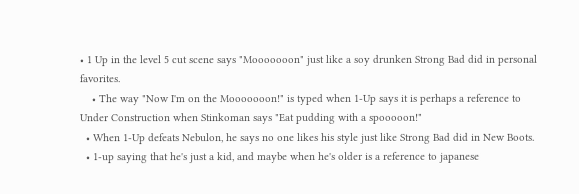• 1 Up in the level 5 cut scene says "Mooooooon" just like a soy drunken Strong Bad did in personal favorites.
    • The way "Now I'm on the Mooooooon!" is typed when 1-Up says it is perhaps a reference to Under Construction when Stinkoman says "Eat pudding with a spooooon!"
  • When 1-Up defeats Nebulon, he says no one likes his style just like Strong Bad did in New Boots.
  • 1-up saying that he's just a kid, and maybe when he's older is a reference to japanese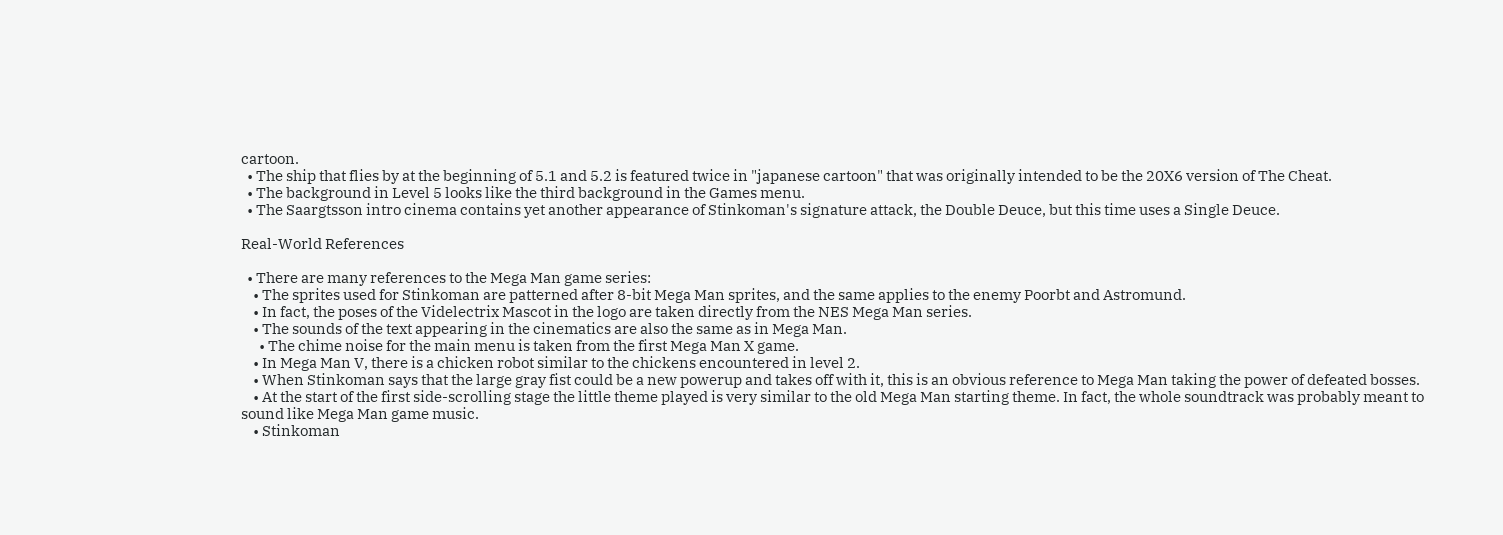cartoon.
  • The ship that flies by at the beginning of 5.1 and 5.2 is featured twice in "japanese cartoon" that was originally intended to be the 20X6 version of The Cheat.
  • The background in Level 5 looks like the third background in the Games menu.
  • The Saargtsson intro cinema contains yet another appearance of Stinkoman's signature attack, the Double Deuce, but this time uses a Single Deuce.

Real-World References

  • There are many references to the Mega Man game series:
    • The sprites used for Stinkoman are patterned after 8-bit Mega Man sprites, and the same applies to the enemy Poorbt and Astromund.
    • In fact, the poses of the Videlectrix Mascot in the logo are taken directly from the NES Mega Man series.
    • The sounds of the text appearing in the cinematics are also the same as in Mega Man.
      • The chime noise for the main menu is taken from the first Mega Man X game.
    • In Mega Man V, there is a chicken robot similar to the chickens encountered in level 2.
    • When Stinkoman says that the large gray fist could be a new powerup and takes off with it, this is an obvious reference to Mega Man taking the power of defeated bosses.
    • At the start of the first side-scrolling stage the little theme played is very similar to the old Mega Man starting theme. In fact, the whole soundtrack was probably meant to sound like Mega Man game music.
    • Stinkoman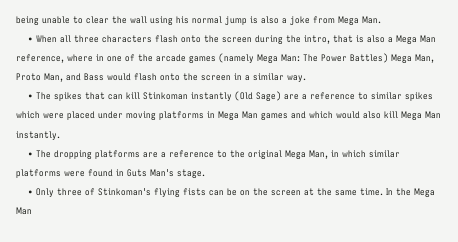being unable to clear the wall using his normal jump is also a joke from Mega Man.
    • When all three characters flash onto the screen during the intro, that is also a Mega Man reference, where in one of the arcade games (namely Mega Man: The Power Battles) Mega Man, Proto Man, and Bass would flash onto the screen in a similar way.
    • The spikes that can kill Stinkoman instantly (Old Sage) are a reference to similar spikes which were placed under moving platforms in Mega Man games and which would also kill Mega Man instantly.
    • The dropping platforms are a reference to the original Mega Man, in which similar platforms were found in Guts Man's stage.
    • Only three of Stinkoman's flying fists can be on the screen at the same time. In the Mega Man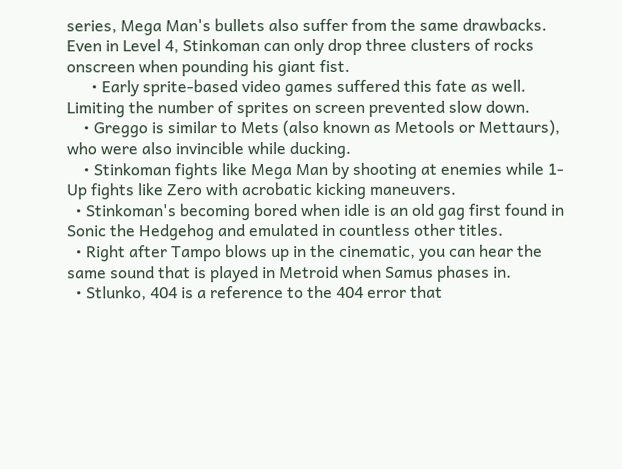series, Mega Man's bullets also suffer from the same drawbacks. Even in Level 4, Stinkoman can only drop three clusters of rocks onscreen when pounding his giant fist.
      • Early sprite-based video games suffered this fate as well. Limiting the number of sprites on screen prevented slow down.
    • Greggo is similar to Mets (also known as Metools or Mettaurs), who were also invincible while ducking.
    • Stinkoman fights like Mega Man by shooting at enemies while 1-Up fights like Zero with acrobatic kicking maneuvers.
  • Stinkoman's becoming bored when idle is an old gag first found in Sonic the Hedgehog and emulated in countless other titles.
  • Right after Tampo blows up in the cinematic, you can hear the same sound that is played in Metroid when Samus phases in.
  • Stlunko, 404 is a reference to the 404 error that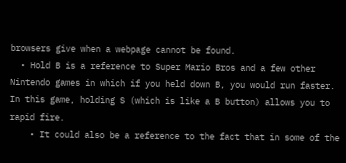browsers give when a webpage cannot be found.
  • Hold B is a reference to Super Mario Bros and a few other Nintendo games in which if you held down B, you would run faster. In this game, holding S (which is like a B button) allows you to rapid fire.
    • It could also be a reference to the fact that in some of the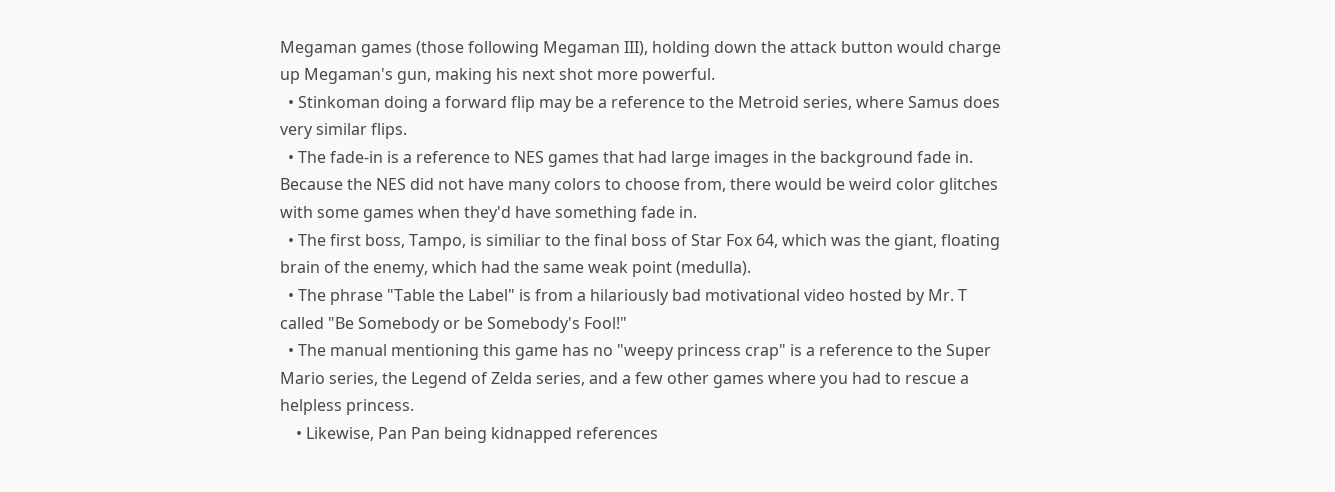Megaman games (those following Megaman III), holding down the attack button would charge up Megaman's gun, making his next shot more powerful.
  • Stinkoman doing a forward flip may be a reference to the Metroid series, where Samus does very similar flips.
  • The fade-in is a reference to NES games that had large images in the background fade in. Because the NES did not have many colors to choose from, there would be weird color glitches with some games when they'd have something fade in.
  • The first boss, Tampo, is similiar to the final boss of Star Fox 64, which was the giant, floating brain of the enemy, which had the same weak point (medulla).
  • The phrase "Table the Label" is from a hilariously bad motivational video hosted by Mr. T called "Be Somebody or be Somebody's Fool!"
  • The manual mentioning this game has no "weepy princess crap" is a reference to the Super Mario series, the Legend of Zelda series, and a few other games where you had to rescue a helpless princess.
    • Likewise, Pan Pan being kidnapped references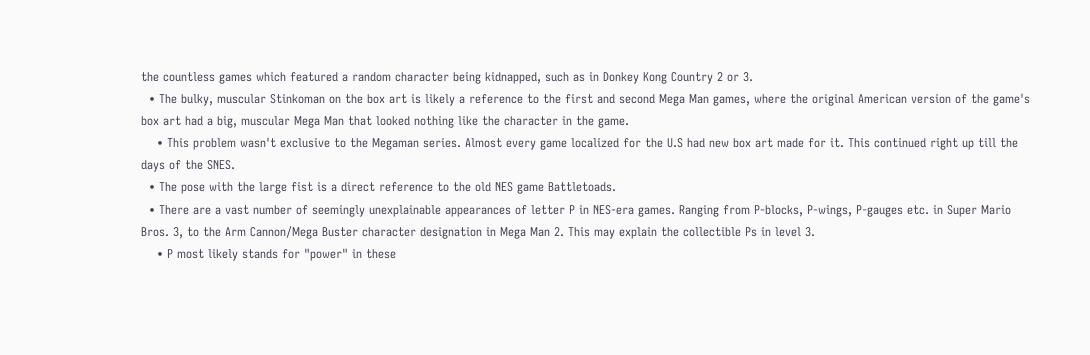the countless games which featured a random character being kidnapped, such as in Donkey Kong Country 2 or 3.
  • The bulky, muscular Stinkoman on the box art is likely a reference to the first and second Mega Man games, where the original American version of the game's box art had a big, muscular Mega Man that looked nothing like the character in the game.
    • This problem wasn't exclusive to the Megaman series. Almost every game localized for the U.S had new box art made for it. This continued right up till the days of the SNES.
  • The pose with the large fist is a direct reference to the old NES game Battletoads.
  • There are a vast number of seemingly unexplainable appearances of letter P in NES-era games. Ranging from P-blocks, P-wings, P-gauges etc. in Super Mario Bros. 3, to the Arm Cannon/Mega Buster character designation in Mega Man 2. This may explain the collectible Ps in level 3.
    • P most likely stands for "power" in these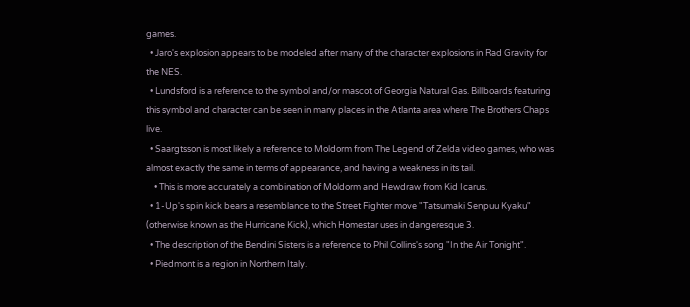games.
  • Jaro's explosion appears to be modeled after many of the character explosions in Rad Gravity for the NES.
  • Lundsford is a reference to the symbol and/or mascot of Georgia Natural Gas. Billboards featuring this symbol and character can be seen in many places in the Atlanta area where The Brothers Chaps live.
  • Saargtsson is most likely a reference to Moldorm from The Legend of Zelda video games, who was almost exactly the same in terms of appearance, and having a weakness in its tail.
    • This is more accurately a combination of Moldorm and Hewdraw from Kid Icarus.
  • 1-Up's spin kick bears a resemblance to the Street Fighter move "Tatsumaki Senpuu Kyaku" (otherwise known as the Hurricane Kick), which Homestar uses in dangeresque 3.
  • The description of the Bendini Sisters is a reference to Phil Collins's song "In the Air Tonight".
  • Piedmont is a region in Northern Italy.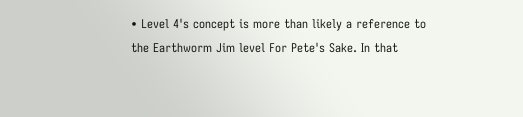• Level 4's concept is more than likely a reference to the Earthworm Jim level For Pete's Sake. In that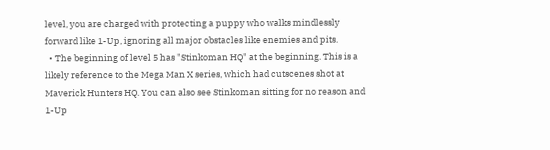level, you are charged with protecting a puppy who walks mindlessly forward like 1-Up, ignoring all major obstacles like enemies and pits.
  • The beginning of level 5 has "Stinkoman HQ" at the beginning. This is a likely reference to the Mega Man X series, which had cutscenes shot at Maverick Hunters HQ. You can also see Stinkoman sitting for no reason and 1-Up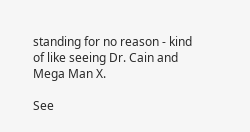standing for no reason - kind of like seeing Dr. Cain and Mega Man X.

See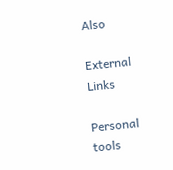Also

External Links

Personal tools